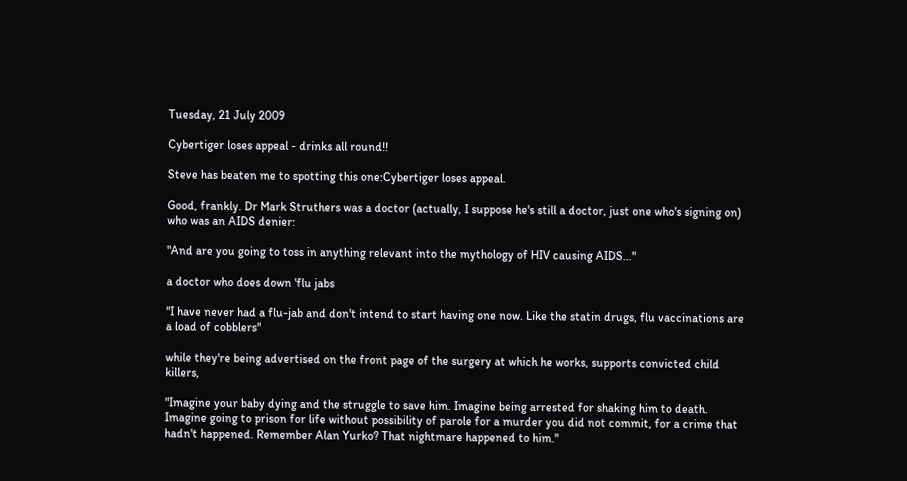Tuesday, 21 July 2009

Cybertiger loses appeal - drinks all round!!

Steve has beaten me to spotting this one:Cybertiger loses appeal.

Good, frankly. Dr Mark Struthers was a doctor (actually, I suppose he's still a doctor, just one who's signing on) who was an AIDS denier:

"And are you going to toss in anything relevant into the mythology of HIV causing AIDS…"

a doctor who does down 'flu jabs

"I have never had a flu-jab and don't intend to start having one now. Like the statin drugs, flu vaccinations are a load of cobblers"

while they're being advertised on the front page of the surgery at which he works, supports convicted child killers,

"Imagine your baby dying and the struggle to save him. Imagine being arrested for shaking him to death. Imagine going to prison for life without possibility of parole for a murder you did not commit, for a crime that hadn't happened. Remember Alan Yurko? That nightmare happened to him."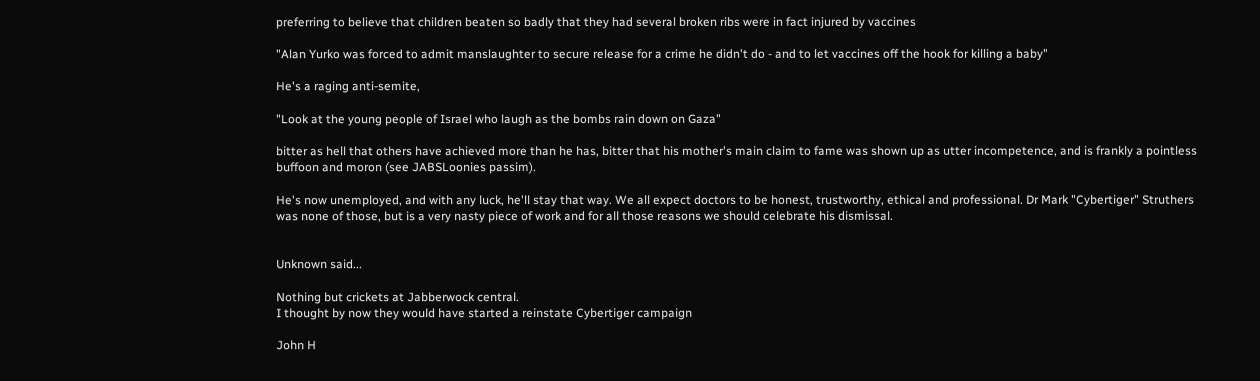preferring to believe that children beaten so badly that they had several broken ribs were in fact injured by vaccines

"Alan Yurko was forced to admit manslaughter to secure release for a crime he didn't do - and to let vaccines off the hook for killing a baby"

He's a raging anti-semite,

"Look at the young people of Israel who laugh as the bombs rain down on Gaza"

bitter as hell that others have achieved more than he has, bitter that his mother's main claim to fame was shown up as utter incompetence, and is frankly a pointless buffoon and moron (see JABSLoonies passim).

He's now unemployed, and with any luck, he'll stay that way. We all expect doctors to be honest, trustworthy, ethical and professional. Dr Mark "Cybertiger" Struthers was none of those, but is a very nasty piece of work and for all those reasons we should celebrate his dismissal.


Unknown said...

Nothing but crickets at Jabberwock central.
I thought by now they would have started a reinstate Cybertiger campaign

John H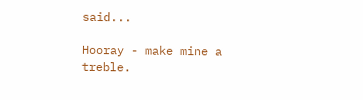said...

Hooray - make mine a treble.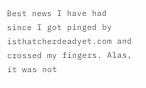Best news I have had since I got pinged by isthatcherdeadyet.com and crossed my fingers. Alas, it was not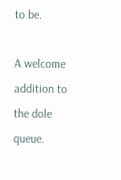to be.

A welcome addition to the dole queue.